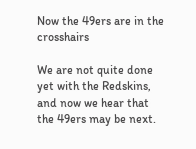Now the 49ers are in the crosshairs

We are not quite done yet with the Redskins, and now we hear that the 49ers may be next.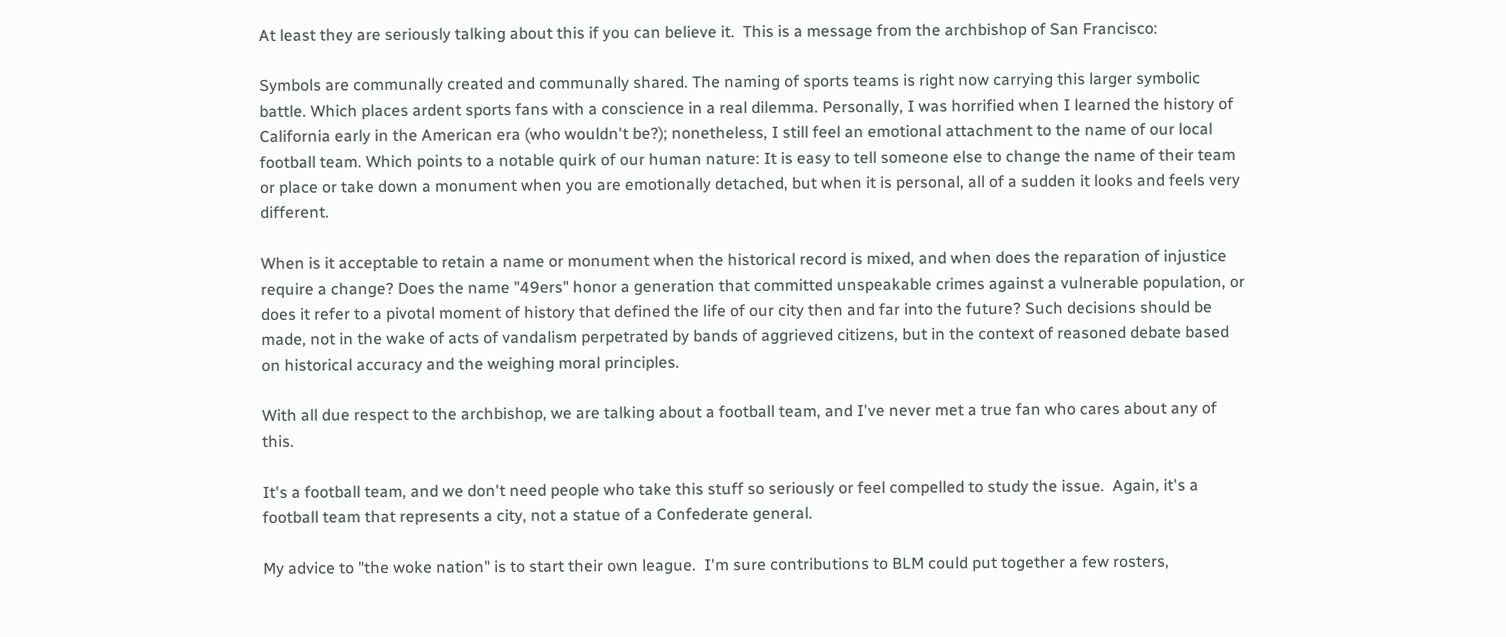At least they are seriously talking about this if you can believe it.  This is a message from the archbishop of San Francisco:

Symbols are communally created and communally shared. The naming of sports teams is right now carrying this larger symbolic battle. Which places ardent sports fans with a conscience in a real dilemma. Personally, I was horrified when I learned the history of California early in the American era (who wouldn't be?); nonetheless, I still feel an emotional attachment to the name of our local football team. Which points to a notable quirk of our human nature: It is easy to tell someone else to change the name of their team or place or take down a monument when you are emotionally detached, but when it is personal, all of a sudden it looks and feels very different.

When is it acceptable to retain a name or monument when the historical record is mixed, and when does the reparation of injustice require a change? Does the name "49ers" honor a generation that committed unspeakable crimes against a vulnerable population, or does it refer to a pivotal moment of history that defined the life of our city then and far into the future? Such decisions should be made, not in the wake of acts of vandalism perpetrated by bands of aggrieved citizens, but in the context of reasoned debate based on historical accuracy and the weighing moral principles.

With all due respect to the archbishop, we are talking about a football team, and I've never met a true fan who cares about any of this.

It's a football team, and we don't need people who take this stuff so seriously or feel compelled to study the issue.  Again, it's a football team that represents a city, not a statue of a Confederate general.

My advice to "the woke nation" is to start their own league.  I'm sure contributions to BLM could put together a few rosters,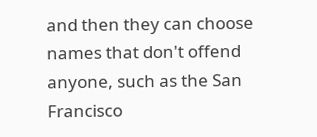and then they can choose names that don't offend anyone, such as the San Francisco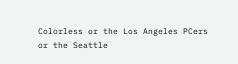Colorless or the Los Angeles PCers or the Seattle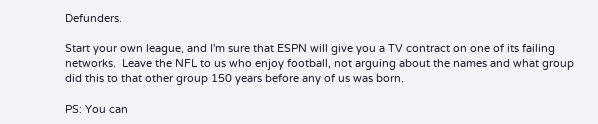Defunders.

Start your own league, and I'm sure that ESPN will give you a TV contract on one of its failing networks.  Leave the NFL to us who enjoy football, not arguing about the names and what group did this to that other group 150 years before any of us was born.

PS: You can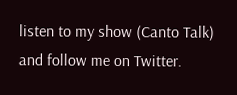listen to my show (Canto Talk) and follow me on Twitter.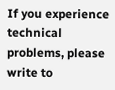If you experience technical problems, please write to